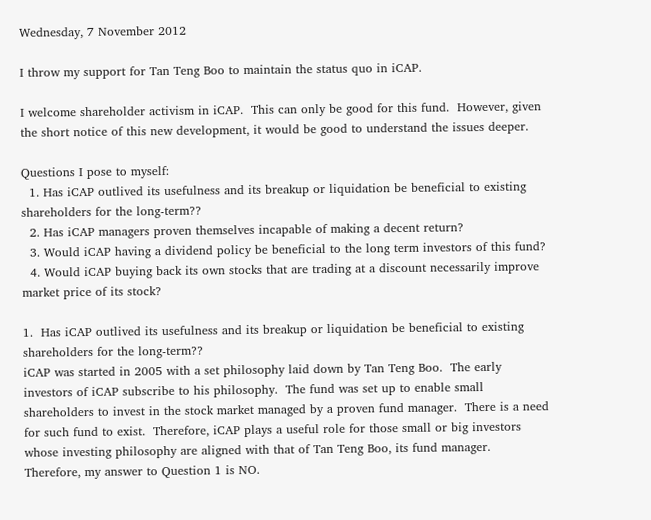Wednesday, 7 November 2012

I throw my support for Tan Teng Boo to maintain the status quo in iCAP.

I welcome shareholder activism in iCAP.  This can only be good for this fund.  However, given the short notice of this new development, it would be good to understand the issues deeper.

Questions I pose to myself:
  1. Has iCAP outlived its usefulness and its breakup or liquidation be beneficial to existing shareholders for the long-term??
  2. Has iCAP managers proven themselves incapable of making a decent return?
  3. Would iCAP having a dividend policy be beneficial to the long term investors of this fund?
  4. Would iCAP buying back its own stocks that are trading at a discount necessarily improve market price of its stock?

1.  Has iCAP outlived its usefulness and its breakup or liquidation be beneficial to existing shareholders for the long-term??
iCAP was started in 2005 with a set philosophy laid down by Tan Teng Boo.  The early investors of iCAP subscribe to his philosophy.  The fund was set up to enable small shareholders to invest in the stock market managed by a proven fund manager.  There is a need for such fund to exist.  Therefore, iCAP plays a useful role for those small or big investors whose investing philosophy are aligned with that of Tan Teng Boo, its fund manager.
Therefore, my answer to Question 1 is NO.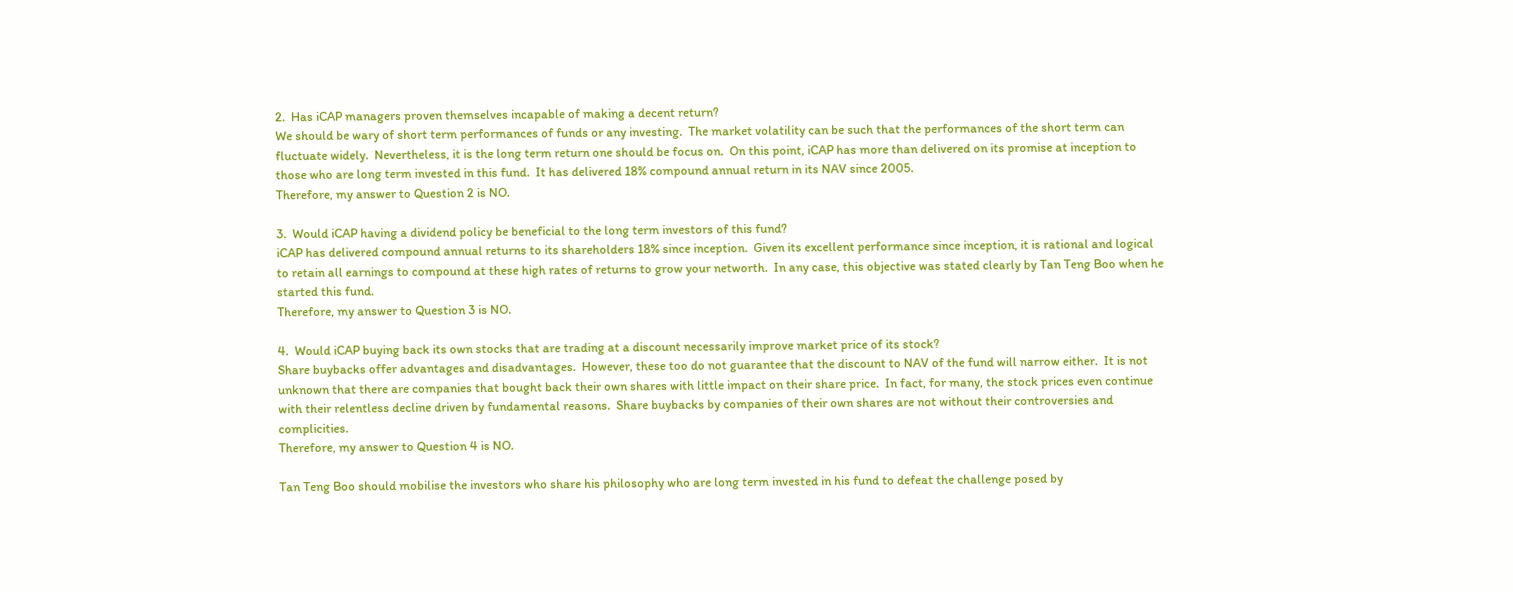2.  Has iCAP managers proven themselves incapable of making a decent return?
We should be wary of short term performances of funds or any investing.  The market volatility can be such that the performances of the short term can fluctuate widely.  Nevertheless, it is the long term return one should be focus on.  On this point, iCAP has more than delivered on its promise at inception to those who are long term invested in this fund.  It has delivered 18% compound annual return in its NAV since 2005.
Therefore, my answer to Question 2 is NO.

3.  Would iCAP having a dividend policy be beneficial to the long term investors of this fund?
iCAP has delivered compound annual returns to its shareholders 18% since inception.  Given its excellent performance since inception, it is rational and logical to retain all earnings to compound at these high rates of returns to grow your networth.  In any case, this objective was stated clearly by Tan Teng Boo when he started this fund.
Therefore, my answer to Question 3 is NO.

4.  Would iCAP buying back its own stocks that are trading at a discount necessarily improve market price of its stock?
Share buybacks offer advantages and disadvantages.  However, these too do not guarantee that the discount to NAV of the fund will narrow either.  It is not unknown that there are companies that bought back their own shares with little impact on their share price.  In fact, for many, the stock prices even continue with their relentless decline driven by fundamental reasons.  Share buybacks by companies of their own shares are not without their controversies and complicities.
Therefore, my answer to Question 4 is NO.

Tan Teng Boo should mobilise the investors who share his philosophy who are long term invested in his fund to defeat the challenge posed by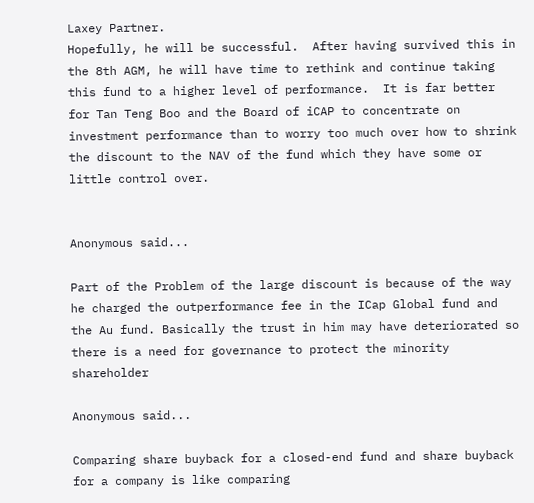Laxey Partner.
Hopefully, he will be successful.  After having survived this in the 8th AGM, he will have time to rethink and continue taking this fund to a higher level of performance.  It is far better for Tan Teng Boo and the Board of iCAP to concentrate on investment performance than to worry too much over how to shrink the discount to the NAV of the fund which they have some or little control over.


Anonymous said...

Part of the Problem of the large discount is because of the way he charged the outperformance fee in the ICap Global fund and the Au fund. Basically the trust in him may have deteriorated so there is a need for governance to protect the minority shareholder

Anonymous said...

Comparing share buyback for a closed-end fund and share buyback for a company is like comparing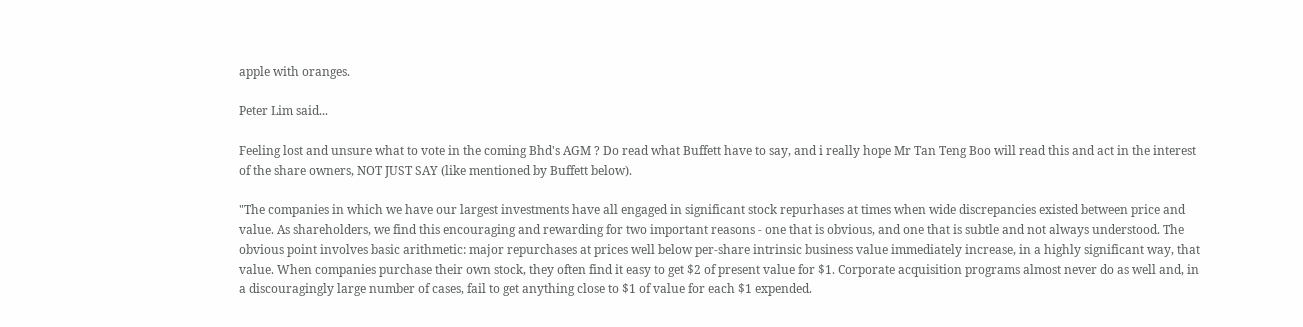apple with oranges.

Peter Lim said...

Feeling lost and unsure what to vote in the coming Bhd's AGM ? Do read what Buffett have to say, and i really hope Mr Tan Teng Boo will read this and act in the interest of the share owners, NOT JUST SAY (like mentioned by Buffett below).

"The companies in which we have our largest investments have all engaged in significant stock repurhases at times when wide discrepancies existed between price and value. As shareholders, we find this encouraging and rewarding for two important reasons - one that is obvious, and one that is subtle and not always understood. The obvious point involves basic arithmetic: major repurchases at prices well below per-share intrinsic business value immediately increase, in a highly significant way, that value. When companies purchase their own stock, they often find it easy to get $2 of present value for $1. Corporate acquisition programs almost never do as well and, in a discouragingly large number of cases, fail to get anything close to $1 of value for each $1 expended.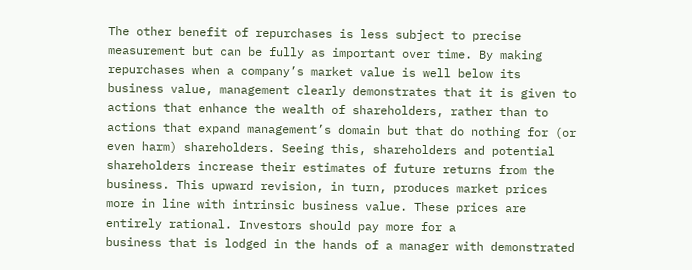The other benefit of repurchases is less subject to precise measurement but can be fully as important over time. By making repurchases when a company’s market value is well below its business value, management clearly demonstrates that it is given to actions that enhance the wealth of shareholders, rather than to actions that expand management’s domain but that do nothing for (or even harm) shareholders. Seeing this, shareholders and potential shareholders increase their estimates of future returns from the business. This upward revision, in turn, produces market prices more in line with intrinsic business value. These prices are entirely rational. Investors should pay more for a
business that is lodged in the hands of a manager with demonstrated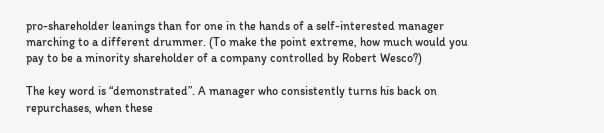pro-shareholder leanings than for one in the hands of a self-interested manager marching to a different drummer. (To make the point extreme, how much would you pay to be a minority shareholder of a company controlled by Robert Wesco?)

The key word is “demonstrated”. A manager who consistently turns his back on repurchases, when these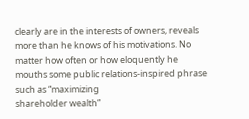clearly are in the interests of owners, reveals more than he knows of his motivations. No matter how often or how eloquently he mouths some public relations-inspired phrase such as “maximizing
shareholder wealth”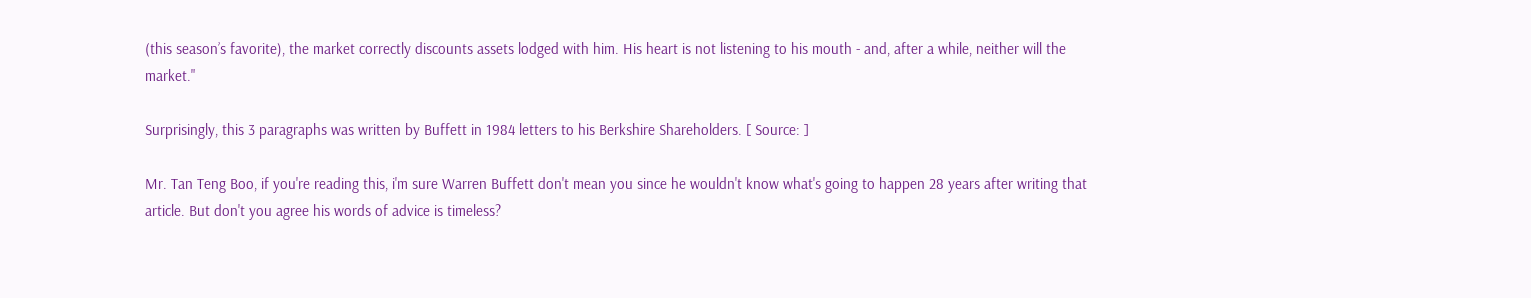(this season’s favorite), the market correctly discounts assets lodged with him. His heart is not listening to his mouth - and, after a while, neither will the market."

Surprisingly, this 3 paragraphs was written by Buffett in 1984 letters to his Berkshire Shareholders. [ Source: ]

Mr. Tan Teng Boo, if you're reading this, i'm sure Warren Buffett don't mean you since he wouldn't know what's going to happen 28 years after writing that article. But don't you agree his words of advice is timeless?